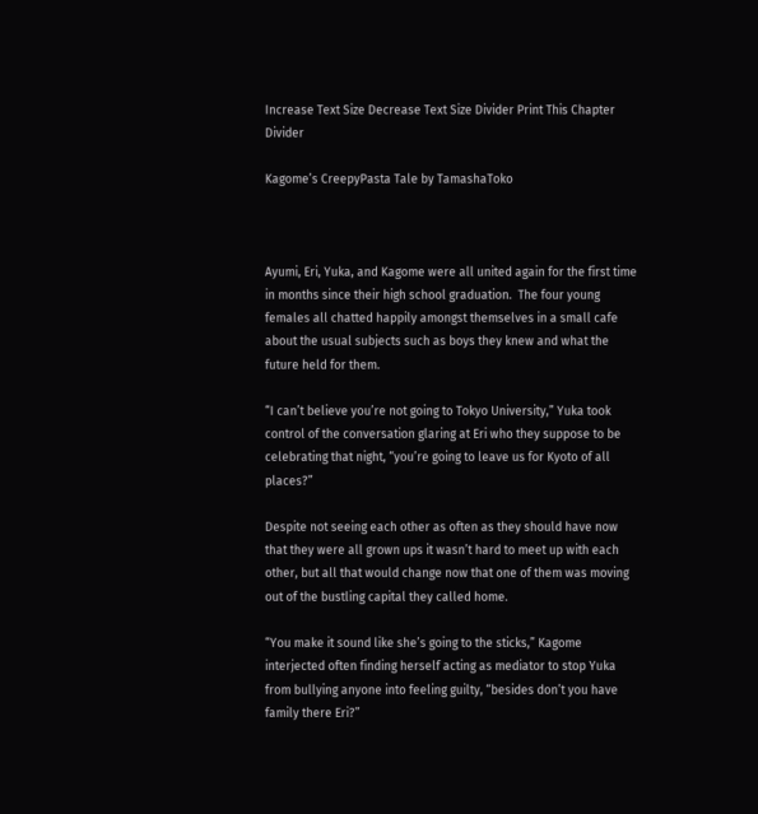Increase Text Size Decrease Text Size Divider Print This Chapter Divider

Kagome’s CreepyPasta Tale by TamashaToko



Ayumi, Eri, Yuka, and Kagome were all united again for the first time in months since their high school graduation.  The four young females all chatted happily amongst themselves in a small cafe about the usual subjects such as boys they knew and what the future held for them.

“I can’t believe you’re not going to Tokyo University,” Yuka took control of the conversation glaring at Eri who they suppose to be celebrating that night, “you’re going to leave us for Kyoto of all places?”

Despite not seeing each other as often as they should have now that they were all grown ups it wasn’t hard to meet up with each other, but all that would change now that one of them was moving out of the bustling capital they called home.

“You make it sound like she’s going to the sticks,” Kagome interjected often finding herself acting as mediator to stop Yuka from bullying anyone into feeling guilty, “besides don’t you have family there Eri?”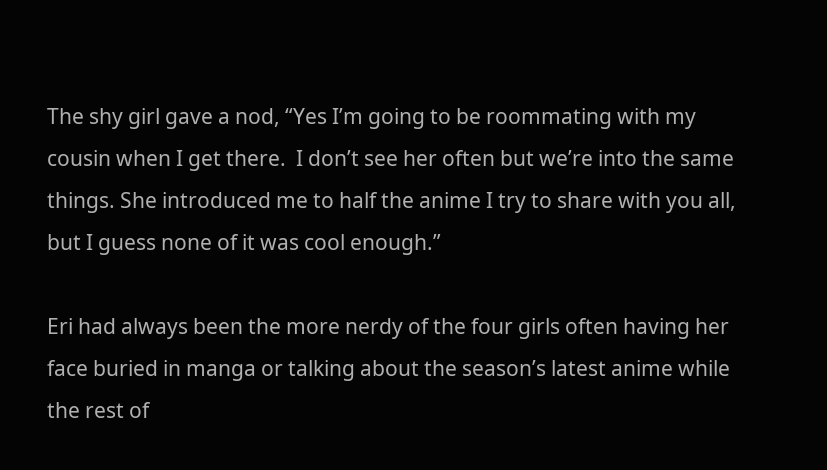The shy girl gave a nod, “Yes I’m going to be roommating with my cousin when I get there.  I don’t see her often but we’re into the same things. She introduced me to half the anime I try to share with you all, but I guess none of it was cool enough.”

Eri had always been the more nerdy of the four girls often having her face buried in manga or talking about the season’s latest anime while the rest of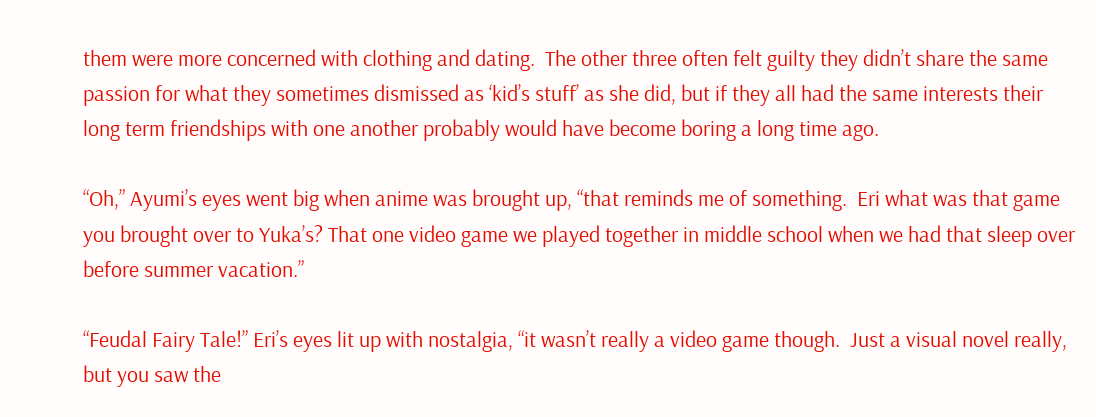them were more concerned with clothing and dating.  The other three often felt guilty they didn’t share the same passion for what they sometimes dismissed as ‘kid’s stuff’ as she did, but if they all had the same interests their long term friendships with one another probably would have become boring a long time ago.

“Oh,” Ayumi’s eyes went big when anime was brought up, “that reminds me of something.  Eri what was that game you brought over to Yuka’s? That one video game we played together in middle school when we had that sleep over before summer vacation.”

“Feudal Fairy Tale!” Eri’s eyes lit up with nostalgia, “it wasn’t really a video game though.  Just a visual novel really, but you saw the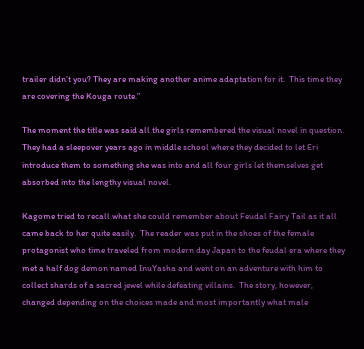trailer didn’t you? They are making another anime adaptation for it.  This time they are covering the Kouga route.”

The moment the title was said all the girls remembered the visual novel in question.  They had a sleepover years ago in middle school where they decided to let Eri introduce them to something she was into and all four girls let themselves get absorbed into the lengthy visual novel.

Kagome tried to recall what she could remember about Feudal Fairy Tail as it all came back to her quite easily.  The reader was put in the shoes of the female protagonist who time traveled from modern day Japan to the feudal era where they met a half dog demon named InuYasha and went on an adventure with him to collect shards of a sacred jewel while defeating villains.  The story, however, changed depending on the choices made and most importantly what male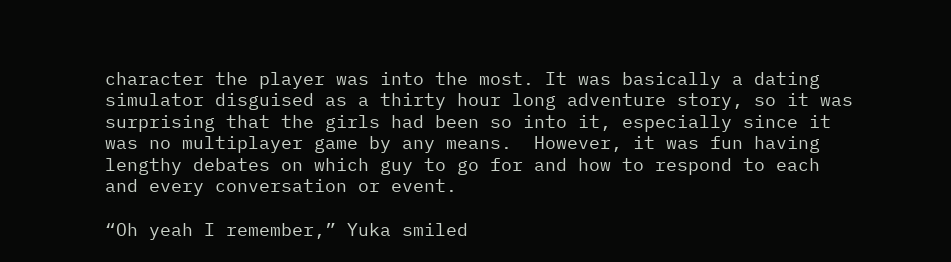character the player was into the most. It was basically a dating simulator disguised as a thirty hour long adventure story, so it was surprising that the girls had been so into it, especially since it was no multiplayer game by any means.  However, it was fun having lengthy debates on which guy to go for and how to respond to each and every conversation or event.

“Oh yeah I remember,” Yuka smiled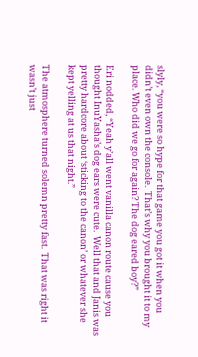slyly, “you were so hype for that game you got it when you didn’t even own the console.  That’s why you brought it to my place. Who did we go for again? The dog eared boy?”

Eri nodded, “Yeah y’all went vanilla canon route cause you thought InuYasha’s dog ears were cute.  Well that and Janis was pretty hardcore about ‘sticking to the canon’ or whatever she kept yelling at us that night.”

The atmosphere turned solemn pretty fast.  That was right it wasn’t just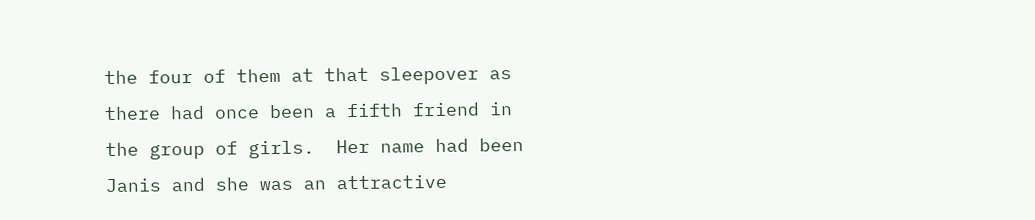the four of them at that sleepover as there had once been a fifth friend in the group of girls.  Her name had been Janis and she was an attractive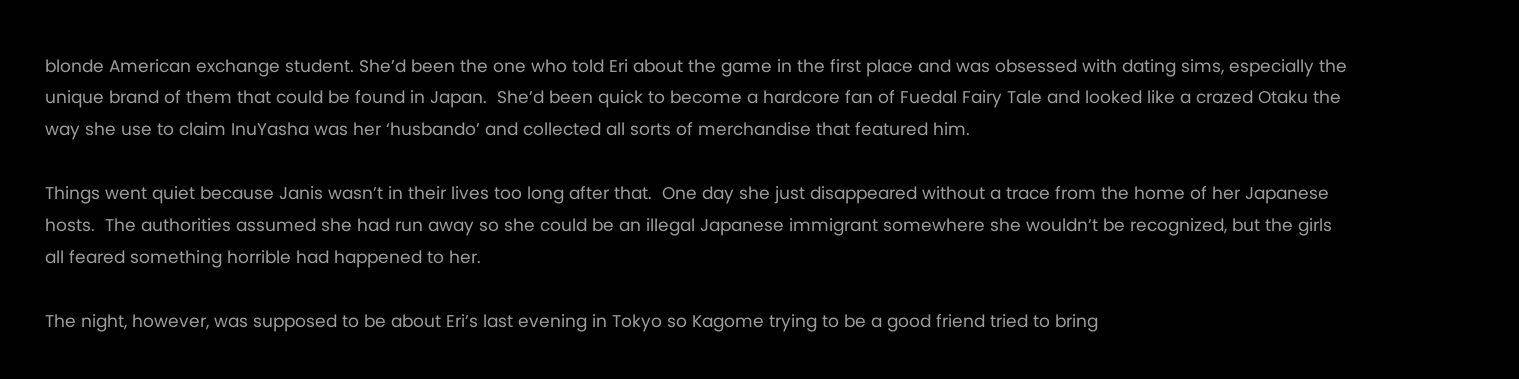blonde American exchange student. She’d been the one who told Eri about the game in the first place and was obsessed with dating sims, especially the unique brand of them that could be found in Japan.  She’d been quick to become a hardcore fan of Fuedal Fairy Tale and looked like a crazed Otaku the way she use to claim InuYasha was her ‘husbando’ and collected all sorts of merchandise that featured him.

Things went quiet because Janis wasn’t in their lives too long after that.  One day she just disappeared without a trace from the home of her Japanese hosts.  The authorities assumed she had run away so she could be an illegal Japanese immigrant somewhere she wouldn’t be recognized, but the girls all feared something horrible had happened to her.

The night, however, was supposed to be about Eri’s last evening in Tokyo so Kagome trying to be a good friend tried to bring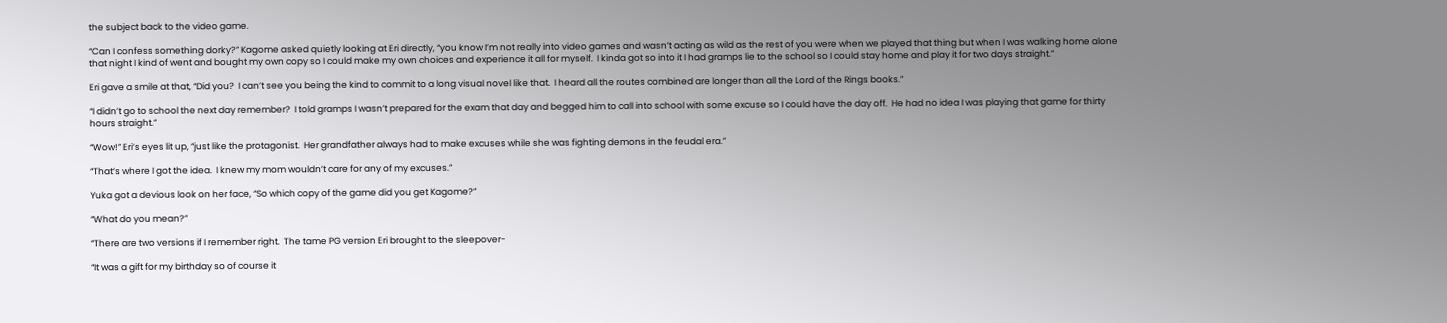the subject back to the video game.

“Can I confess something dorky?” Kagome asked quietly looking at Eri directly, “you know I’m not really into video games and wasn’t acting as wild as the rest of you were when we played that thing but when I was walking home alone that night I kind of went and bought my own copy so I could make my own choices and experience it all for myself.  I kinda got so into it I had gramps lie to the school so I could stay home and play it for two days straight.”

Eri gave a smile at that, “Did you?  I can’t see you being the kind to commit to a long visual novel like that.  I heard all the routes combined are longer than all the Lord of the Rings books.”

“I didn’t go to school the next day remember?  I told gramps I wasn’t prepared for the exam that day and begged him to call into school with some excuse so I could have the day off.  He had no idea I was playing that game for thirty hours straight.”

“Wow!” Eri’s eyes lit up, “just like the protagonist.  Her grandfather always had to make excuses while she was fighting demons in the feudal era.”

“That’s where I got the idea.  I knew my mom wouldn’t care for any of my excuses.”

Yuka got a devious look on her face, “So which copy of the game did you get Kagome?”

“What do you mean?”

“There are two versions if I remember right.  The tame PG version Eri brought to the sleepover-

“It was a gift for my birthday so of course it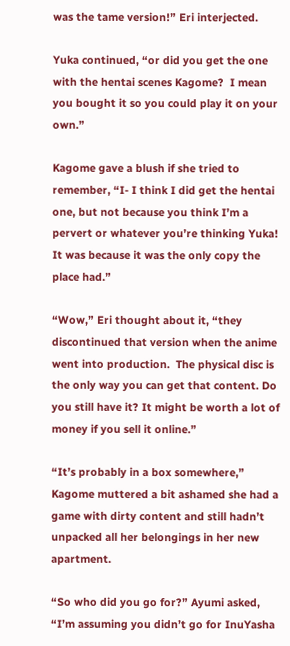was the tame version!” Eri interjected.

Yuka continued, “or did you get the one with the hentai scenes Kagome?  I mean you bought it so you could play it on your own.”

Kagome gave a blush if she tried to remember, “I- I think I did get the hentai one, but not because you think I’m a pervert or whatever you’re thinking Yuka!  It was because it was the only copy the place had.”

“Wow,” Eri thought about it, “they discontinued that version when the anime went into production.  The physical disc is the only way you can get that content. Do you still have it? It might be worth a lot of money if you sell it online.”

“It’s probably in a box somewhere,” Kagome muttered a bit ashamed she had a game with dirty content and still hadn’t unpacked all her belongings in her new apartment.

“So who did you go for?” Ayumi asked, “I’m assuming you didn’t go for InuYasha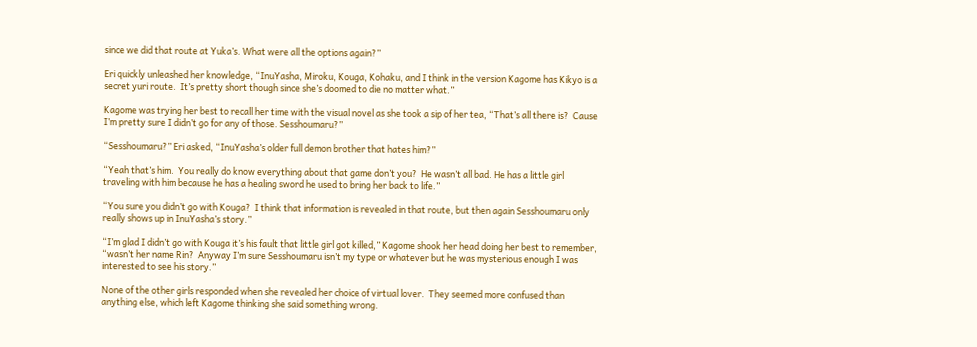since we did that route at Yuka’s. What were all the options again?”

Eri quickly unleashed her knowledge, “InuYasha, Miroku, Kouga, Kohaku, and I think in the version Kagome has Kikyo is a secret yuri route.  It’s pretty short though since she’s doomed to die no matter what.”

Kagome was trying her best to recall her time with the visual novel as she took a sip of her tea, “That’s all there is?  Cause I’m pretty sure I didn’t go for any of those. Sesshoumaru?”

“Sesshoumaru?” Eri asked, “InuYasha’s older full demon brother that hates him?”

“Yeah that’s him.  You really do know everything about that game don’t you?  He wasn’t all bad. He has a little girl traveling with him because he has a healing sword he used to bring her back to life.”

“You sure you didn’t go with Kouga?  I think that information is revealed in that route, but then again Sesshoumaru only really shows up in InuYasha’s story.”

“I’m glad I didn’t go with Kouga it’s his fault that little girl got killed,” Kagome shook her head doing her best to remember, “wasn’t her name Rin?  Anyway I’m sure Sesshoumaru isn’t my type or whatever but he was mysterious enough I was interested to see his story.”

None of the other girls responded when she revealed her choice of virtual lover.  They seemed more confused than anything else, which left Kagome thinking she said something wrong.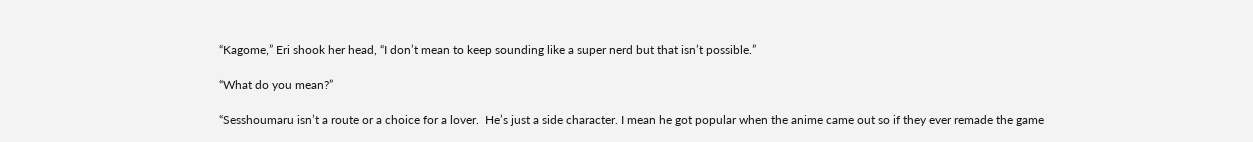“Kagome,” Eri shook her head, “I don’t mean to keep sounding like a super nerd but that isn’t possible.”

“What do you mean?”

“Sesshoumaru isn’t a route or a choice for a lover.  He’s just a side character. I mean he got popular when the anime came out so if they ever remade the game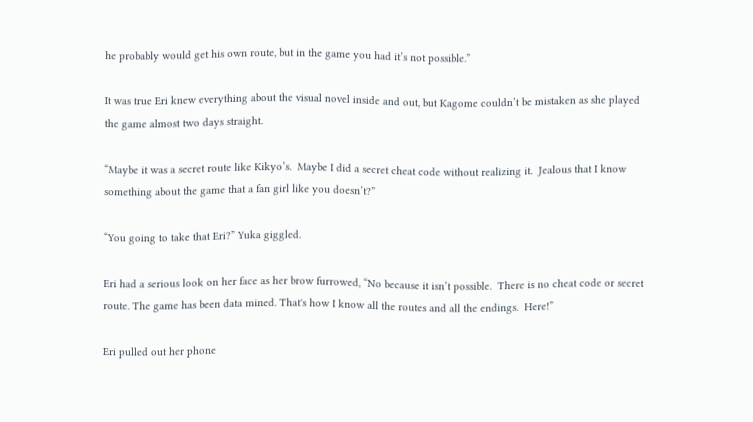he probably would get his own route, but in the game you had it’s not possible.”

It was true Eri knew everything about the visual novel inside and out, but Kagome couldn’t be mistaken as she played the game almost two days straight.

“Maybe it was a secret route like Kikyo’s.  Maybe I did a secret cheat code without realizing it.  Jealous that I know something about the game that a fan girl like you doesn’t?”

“You going to take that Eri?” Yuka giggled.

Eri had a serious look on her face as her brow furrowed, “No because it isn’t possible.  There is no cheat code or secret route. The game has been data mined. That's how I know all the routes and all the endings.  Here!”

Eri pulled out her phone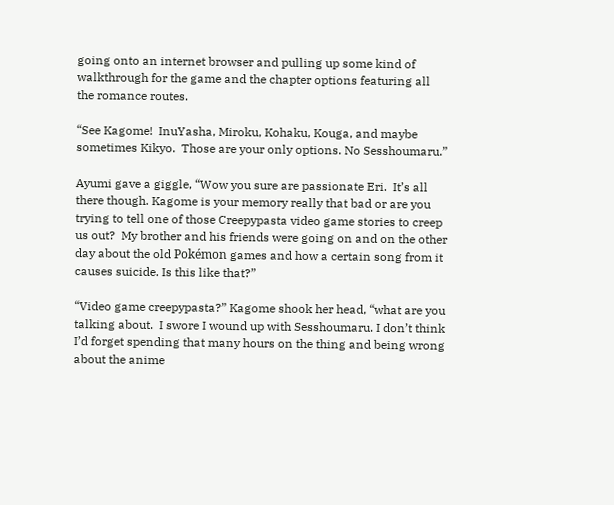going onto an internet browser and pulling up some kind of walkthrough for the game and the chapter options featuring all the romance routes.

“See Kagome!  InuYasha, Miroku, Kohaku, Kouga, and maybe sometimes Kikyo.  Those are your only options. No Sesshoumaru.”

Ayumi gave a giggle, “Wow you sure are passionate Eri.  It’s all there though. Kagome is your memory really that bad or are you trying to tell one of those Creepypasta video game stories to creep us out?  My brother and his friends were going on and on the other day about the old Pokémon games and how a certain song from it causes suicide. Is this like that?”

“Video game creepypasta?” Kagome shook her head, “what are you talking about.  I swore I wound up with Sesshoumaru. I don’t think I’d forget spending that many hours on the thing and being wrong about the anime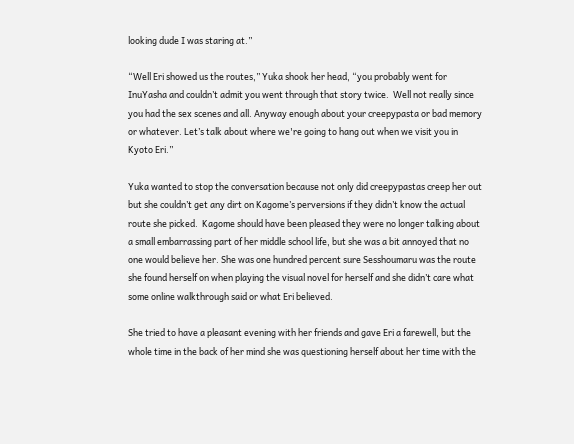looking dude I was staring at.”

“Well Eri showed us the routes,” Yuka shook her head, “you probably went for InuYasha and couldn’t admit you went through that story twice.  Well not really since you had the sex scenes and all. Anyway enough about your creepypasta or bad memory or whatever. Let’s talk about where we're going to hang out when we visit you in Kyoto Eri.”

Yuka wanted to stop the conversation because not only did creepypastas creep her out but she couldn’t get any dirt on Kagome’s perversions if they didn’t know the actual route she picked.  Kagome should have been pleased they were no longer talking about a small embarrassing part of her middle school life, but she was a bit annoyed that no one would believe her. She was one hundred percent sure Sesshoumaru was the route she found herself on when playing the visual novel for herself and she didn’t care what some online walkthrough said or what Eri believed.

She tried to have a pleasant evening with her friends and gave Eri a farewell, but the whole time in the back of her mind she was questioning herself about her time with the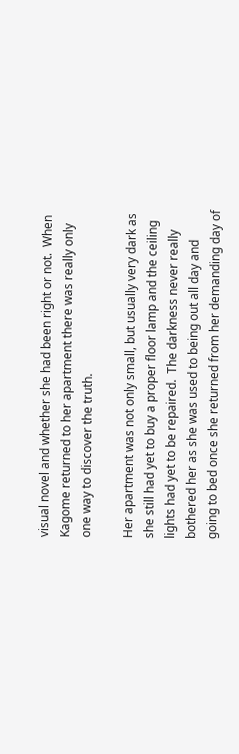visual novel and whether she had been right or not.  When Kagome returned to her apartment there was really only one way to discover the truth.

Her apartment was not only small, but usually very dark as she still had yet to buy a proper floor lamp and the ceiling lights had yet to be repaired.  The darkness never really bothered her as she was used to being out all day and going to bed once she returned from her demanding day of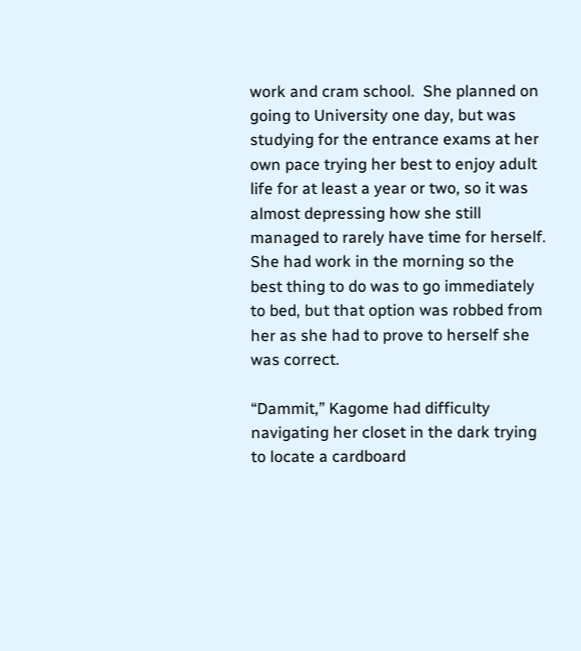work and cram school.  She planned on going to University one day, but was studying for the entrance exams at her own pace trying her best to enjoy adult life for at least a year or two, so it was almost depressing how she still managed to rarely have time for herself.  She had work in the morning so the best thing to do was to go immediately to bed, but that option was robbed from her as she had to prove to herself she was correct.

“Dammit,” Kagome had difficulty navigating her closet in the dark trying to locate a cardboard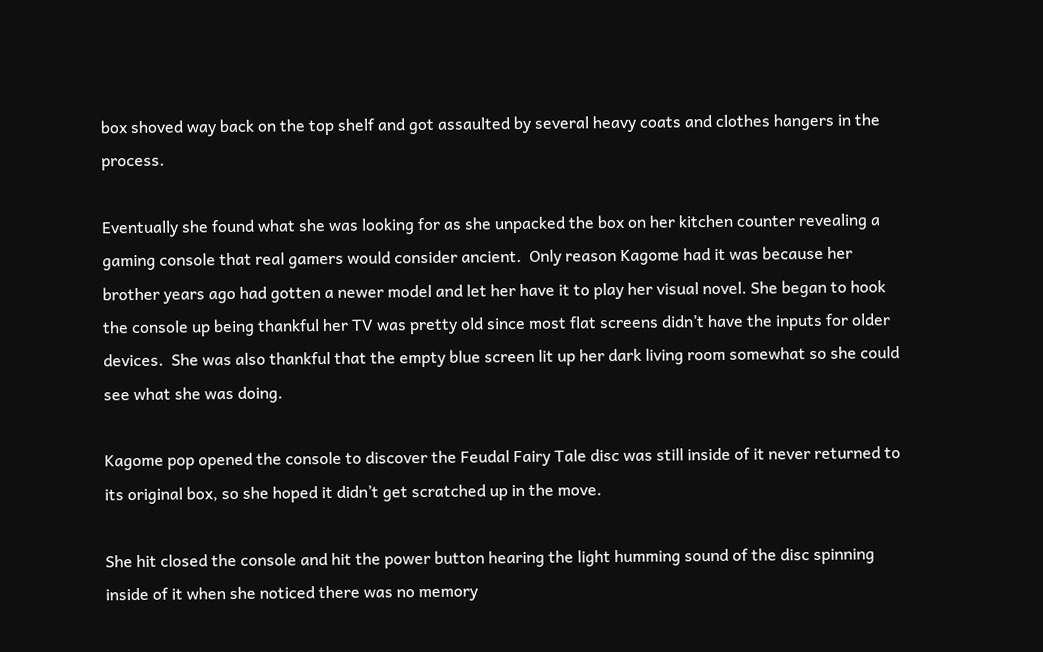box shoved way back on the top shelf and got assaulted by several heavy coats and clothes hangers in the process.

Eventually she found what she was looking for as she unpacked the box on her kitchen counter revealing a gaming console that real gamers would consider ancient.  Only reason Kagome had it was because her brother years ago had gotten a newer model and let her have it to play her visual novel. She began to hook the console up being thankful her TV was pretty old since most flat screens didn’t have the inputs for older devices.  She was also thankful that the empty blue screen lit up her dark living room somewhat so she could see what she was doing.

Kagome pop opened the console to discover the Feudal Fairy Tale disc was still inside of it never returned to its original box, so she hoped it didn’t get scratched up in the move.

She hit closed the console and hit the power button hearing the light humming sound of the disc spinning inside of it when she noticed there was no memory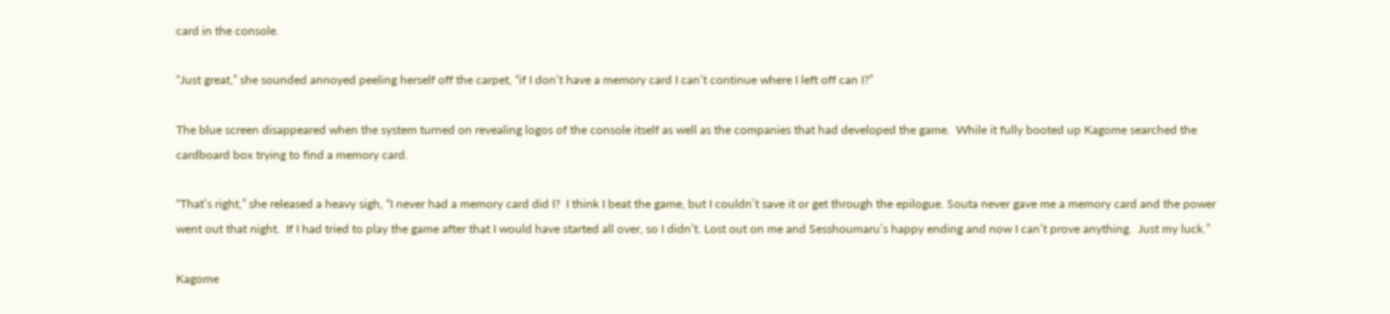card in the console.

“Just great,” she sounded annoyed peeling herself off the carpet, “if I don’t have a memory card I can’t continue where I left off can I?”

The blue screen disappeared when the system turned on revealing logos of the console itself as well as the companies that had developed the game.  While it fully booted up Kagome searched the cardboard box trying to find a memory card.

“That’s right,” she released a heavy sigh, “I never had a memory card did I?  I think I beat the game, but I couldn’t save it or get through the epilogue. Souta never gave me a memory card and the power went out that night.  If I had tried to play the game after that I would have started all over, so I didn’t. Lost out on me and Sesshoumaru’s happy ending and now I can’t prove anything.  Just my luck.”

Kagome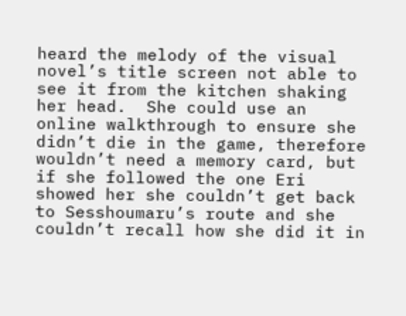heard the melody of the visual novel’s title screen not able to see it from the kitchen shaking her head.  She could use an online walkthrough to ensure she didn’t die in the game, therefore wouldn’t need a memory card, but if she followed the one Eri showed her she couldn’t get back to Sesshoumaru’s route and she couldn’t recall how she did it in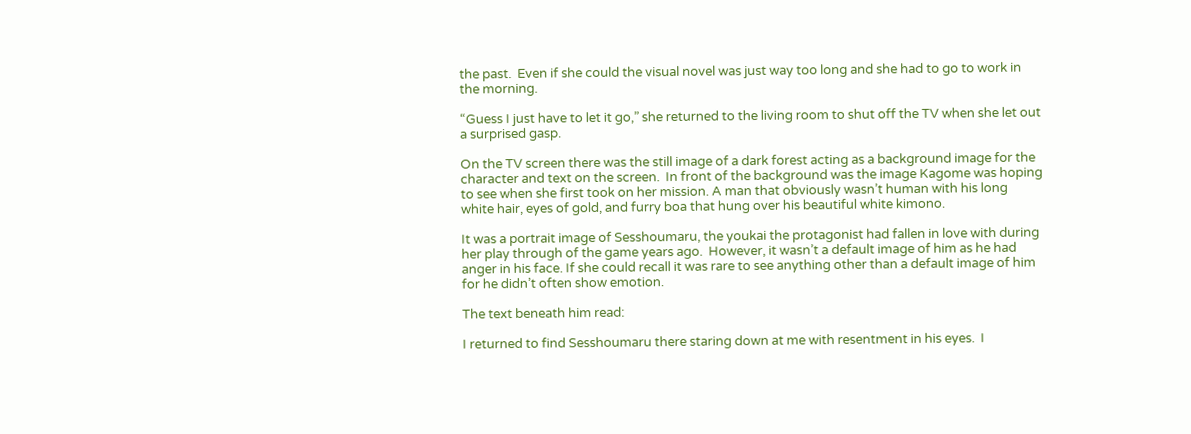the past.  Even if she could the visual novel was just way too long and she had to go to work in the morning.

“Guess I just have to let it go,” she returned to the living room to shut off the TV when she let out a surprised gasp.

On the TV screen there was the still image of a dark forest acting as a background image for the character and text on the screen.  In front of the background was the image Kagome was hoping to see when she first took on her mission. A man that obviously wasn’t human with his long white hair, eyes of gold, and furry boa that hung over his beautiful white kimono.

It was a portrait image of Sesshoumaru, the youkai the protagonist had fallen in love with during her play through of the game years ago.  However, it wasn’t a default image of him as he had anger in his face. If she could recall it was rare to see anything other than a default image of him for he didn’t often show emotion.

The text beneath him read:

I returned to find Sesshoumaru there staring down at me with resentment in his eyes.  I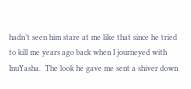hadn’t seen him stare at me like that since he tried to kill me years ago back when I journeyed with InuYasha.  The look he gave me sent a shiver down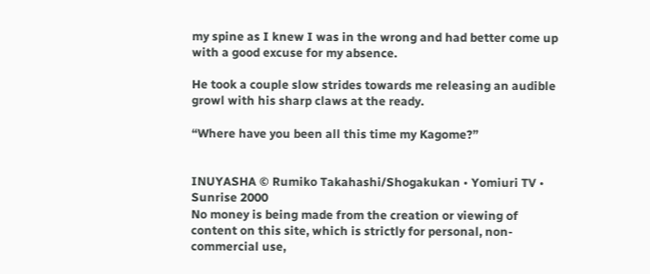my spine as I knew I was in the wrong and had better come up with a good excuse for my absence.

He took a couple slow strides towards me releasing an audible growl with his sharp claws at the ready.

“Where have you been all this time my Kagome?”


INUYASHA © Rumiko Takahashi/Shogakukan • Yomiuri TV • Sunrise 2000
No money is being made from the creation or viewing of content on this site, which is strictly for personal, non-commercial use,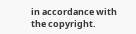in accordance with the copyright.